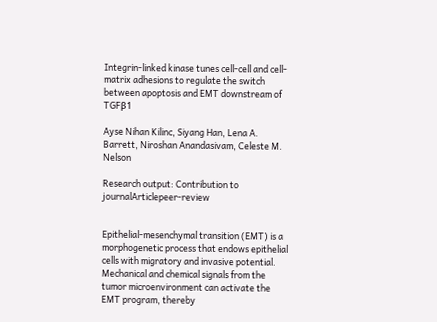Integrin-linked kinase tunes cell-cell and cell-matrix adhesions to regulate the switch between apoptosis and EMT downstream of TGFβ1

Ayse Nihan Kilinc, Siyang Han, Lena A. Barrett, Niroshan Anandasivam, Celeste M. Nelson

Research output: Contribution to journalArticlepeer-review


Epithelial-mesenchymal transition (EMT) is a morphogenetic process that endows epithelial cells with migratory and invasive potential. Mechanical and chemical signals from the tumor microenvironment can activate the EMT program, thereby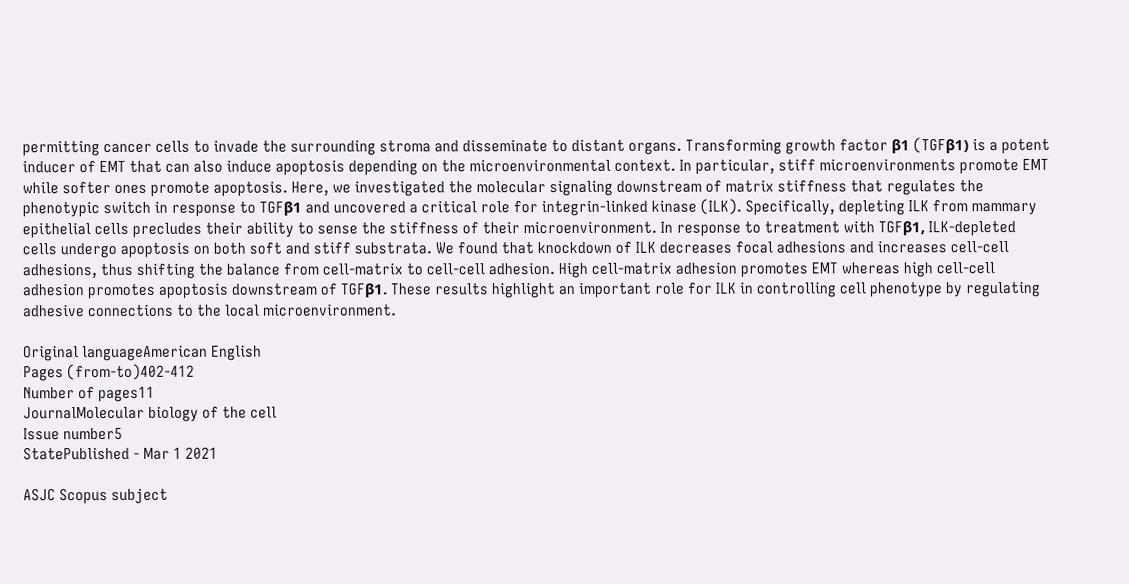permitting cancer cells to invade the surrounding stroma and disseminate to distant organs. Transforming growth factor β1 (TGFβ1) is a potent inducer of EMT that can also induce apoptosis depending on the microenvironmental context. In particular, stiff microenvironments promote EMT while softer ones promote apoptosis. Here, we investigated the molecular signaling downstream of matrix stiffness that regulates the phenotypic switch in response to TGFβ1 and uncovered a critical role for integrin-linked kinase (ILK). Specifically, depleting ILK from mammary epithelial cells precludes their ability to sense the stiffness of their microenvironment. In response to treatment with TGFβ1, ILK-depleted cells undergo apoptosis on both soft and stiff substrata. We found that knockdown of ILK decreases focal adhesions and increases cell-cell adhesions, thus shifting the balance from cell-matrix to cell-cell adhesion. High cell-matrix adhesion promotes EMT whereas high cell-cell adhesion promotes apoptosis downstream of TGFβ1. These results highlight an important role for ILK in controlling cell phenotype by regulating adhesive connections to the local microenvironment.

Original languageAmerican English
Pages (from-to)402-412
Number of pages11
JournalMolecular biology of the cell
Issue number5
StatePublished - Mar 1 2021

ASJC Scopus subject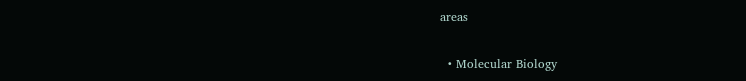areas

  • Molecular Biology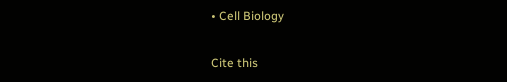• Cell Biology

Cite this